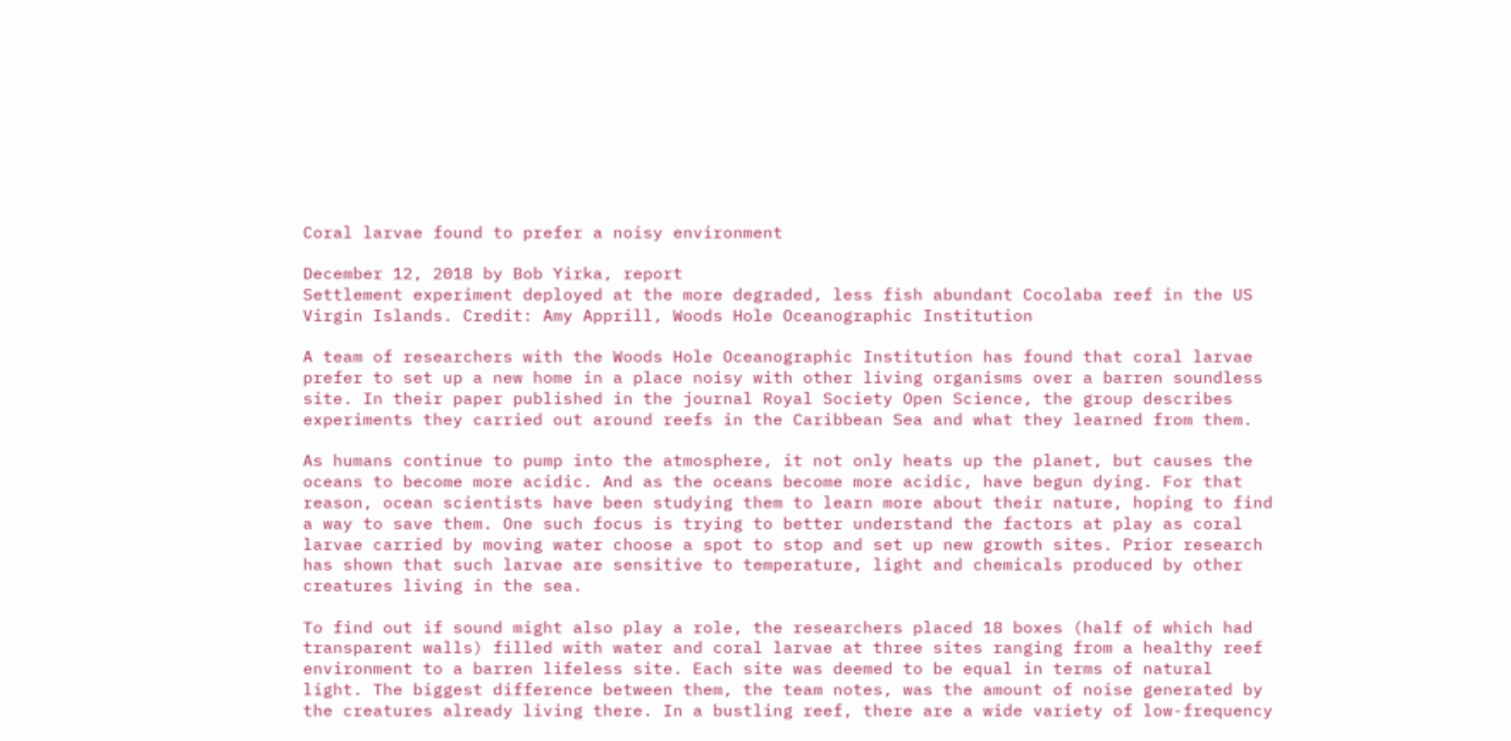Coral larvae found to prefer a noisy environment

December 12, 2018 by Bob Yirka, report
Settlement experiment deployed at the more degraded, less fish abundant Cocolaba reef in the US Virgin Islands. Credit: Amy Apprill, Woods Hole Oceanographic Institution

A team of researchers with the Woods Hole Oceanographic Institution has found that coral larvae prefer to set up a new home in a place noisy with other living organisms over a barren soundless site. In their paper published in the journal Royal Society Open Science, the group describes experiments they carried out around reefs in the Caribbean Sea and what they learned from them.

As humans continue to pump into the atmosphere, it not only heats up the planet, but causes the oceans to become more acidic. And as the oceans become more acidic, have begun dying. For that reason, ocean scientists have been studying them to learn more about their nature, hoping to find a way to save them. One such focus is trying to better understand the factors at play as coral larvae carried by moving water choose a spot to stop and set up new growth sites. Prior research has shown that such larvae are sensitive to temperature, light and chemicals produced by other creatures living in the sea.

To find out if sound might also play a role, the researchers placed 18 boxes (half of which had transparent walls) filled with water and coral larvae at three sites ranging from a healthy reef environment to a barren lifeless site. Each site was deemed to be equal in terms of natural light. The biggest difference between them, the team notes, was the amount of noise generated by the creatures already living there. In a bustling reef, there are a wide variety of low-frequency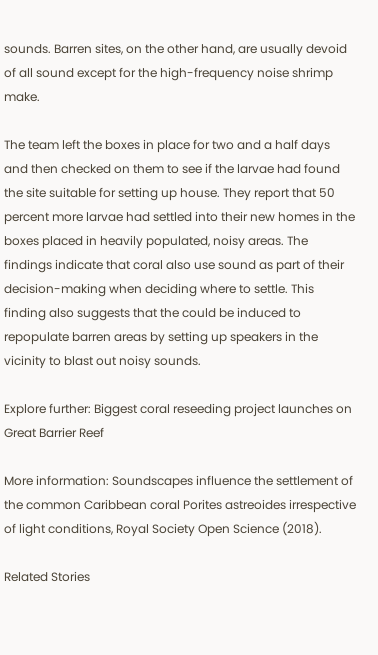sounds. Barren sites, on the other hand, are usually devoid of all sound except for the high-frequency noise shrimp make.

The team left the boxes in place for two and a half days and then checked on them to see if the larvae had found the site suitable for setting up house. They report that 50 percent more larvae had settled into their new homes in the boxes placed in heavily populated, noisy areas. The findings indicate that coral also use sound as part of their decision-making when deciding where to settle. This finding also suggests that the could be induced to repopulate barren areas by setting up speakers in the vicinity to blast out noisy sounds.

Explore further: Biggest coral reseeding project launches on Great Barrier Reef

More information: Soundscapes influence the settlement of the common Caribbean coral Porites astreoides irrespective of light conditions, Royal Society Open Science (2018).

Related Stories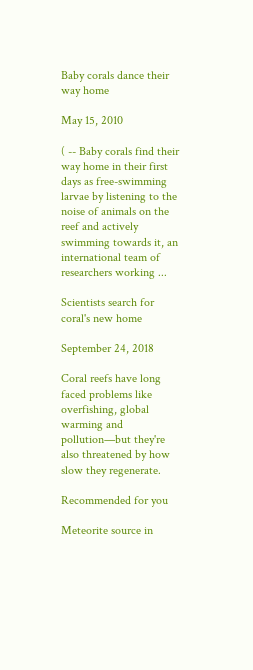Baby corals dance their way home

May 15, 2010

( -- Baby corals find their way home in their first days as free-swimming larvae by listening to the noise of animals on the reef and actively swimming towards it, an international team of researchers working ...

Scientists search for coral's new home

September 24, 2018

Coral reefs have long faced problems like overfishing, global warming and pollution—but they're also threatened by how slow they regenerate.

Recommended for you

Meteorite source in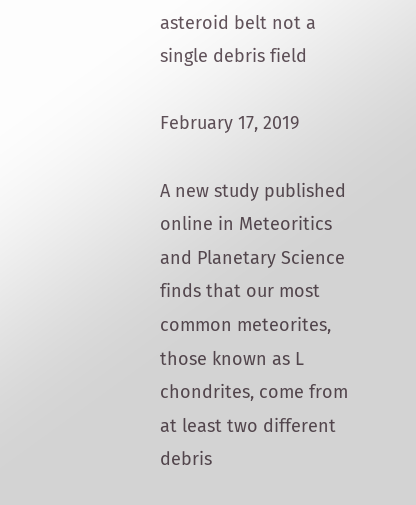asteroid belt not a single debris field

February 17, 2019

A new study published online in Meteoritics and Planetary Science finds that our most common meteorites, those known as L chondrites, come from at least two different debris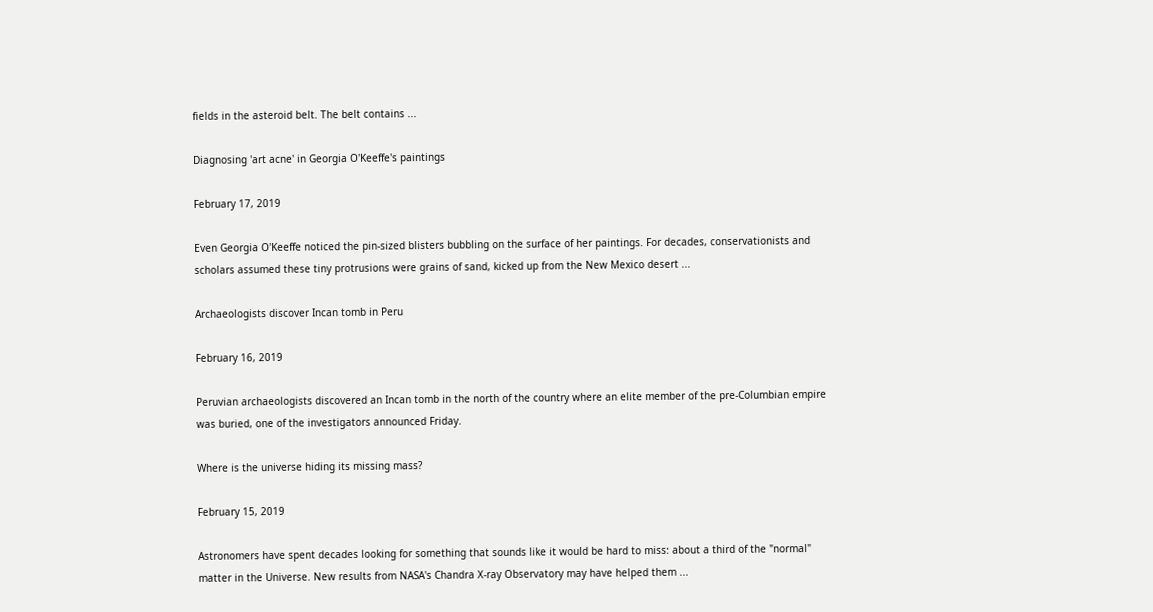fields in the asteroid belt. The belt contains ...

Diagnosing 'art acne' in Georgia O'Keeffe's paintings

February 17, 2019

Even Georgia O'Keeffe noticed the pin-sized blisters bubbling on the surface of her paintings. For decades, conservationists and scholars assumed these tiny protrusions were grains of sand, kicked up from the New Mexico desert ...

Archaeologists discover Incan tomb in Peru

February 16, 2019

Peruvian archaeologists discovered an Incan tomb in the north of the country where an elite member of the pre-Columbian empire was buried, one of the investigators announced Friday.

Where is the universe hiding its missing mass?

February 15, 2019

Astronomers have spent decades looking for something that sounds like it would be hard to miss: about a third of the "normal" matter in the Universe. New results from NASA's Chandra X-ray Observatory may have helped them ...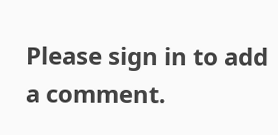Please sign in to add a comment.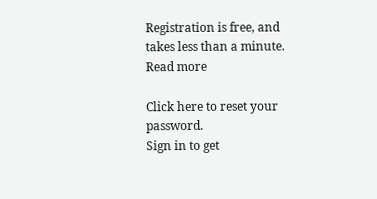Registration is free, and takes less than a minute. Read more

Click here to reset your password.
Sign in to get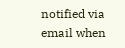notified via email when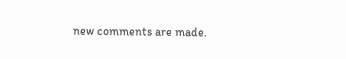new comments are made.